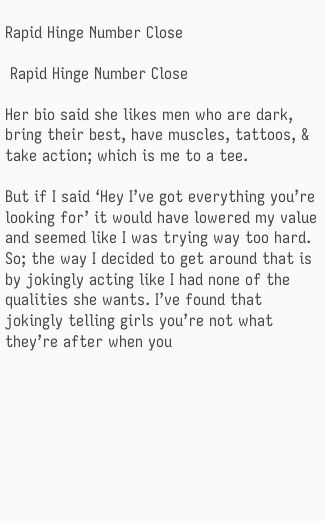Rapid Hinge Number Close

 Rapid Hinge Number Close

Her bio said she likes men who are dark, bring their best, have muscles, tattoos, & take action; which is me to a tee.

But if I said ‘Hey I’ve got everything you’re looking for’ it would have lowered my value and seemed like I was trying way too hard. So; the way I decided to get around that is by jokingly acting like I had none of the qualities she wants. I’ve found that jokingly telling girls you’re not what they’re after when you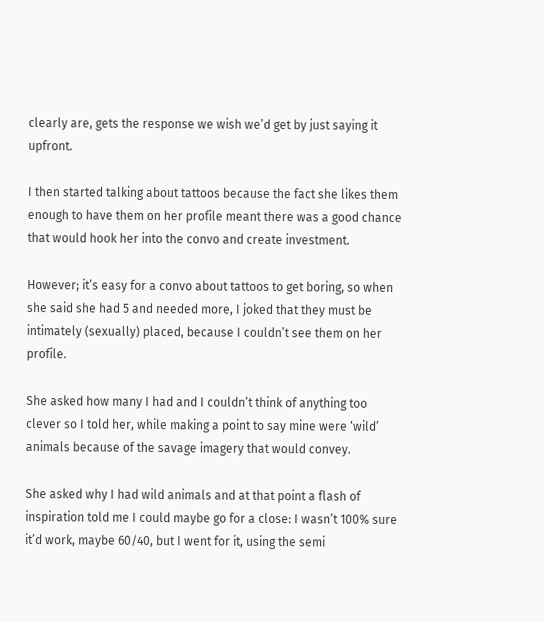clearly are, gets the response we wish we’d get by just saying it upfront.

I then started talking about tattoos because the fact she likes them enough to have them on her profile meant there was a good chance that would hook her into the convo and create investment.

However; it’s easy for a convo about tattoos to get boring, so when she said she had 5 and needed more, I joked that they must be intimately (sexually) placed, because I couldn’t see them on her profile.

She asked how many I had and I couldn’t think of anything too clever so I told her, while making a point to say mine were ‘wild’ animals because of the savage imagery that would convey.

She asked why I had wild animals and at that point a flash of inspiration told me I could maybe go for a close: I wasn’t 100% sure it’d work, maybe 60/40, but I went for it, using the semi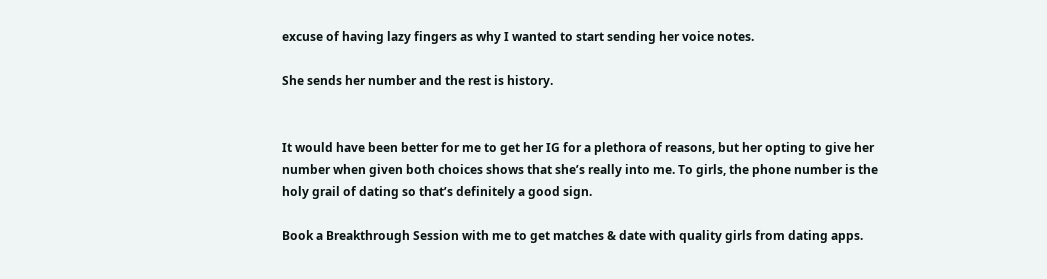excuse of having lazy fingers as why I wanted to start sending her voice notes.

She sends her number and the rest is history.


It would have been better for me to get her IG for a plethora of reasons, but her opting to give her number when given both choices shows that she’s really into me. To girls, the phone number is the holy grail of dating so that’s definitely a good sign.

Book a Breakthrough Session with me to get matches & date with quality girls from dating apps.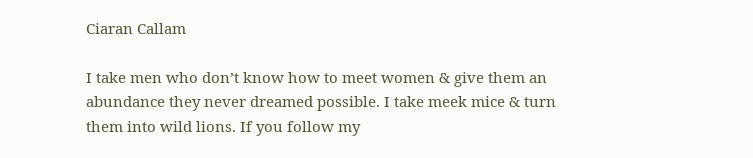Ciaran Callam

I take men who don’t know how to meet women & give them an abundance they never dreamed possible. I take meek mice & turn them into wild lions. If you follow my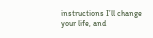instructions I’ll change your life, and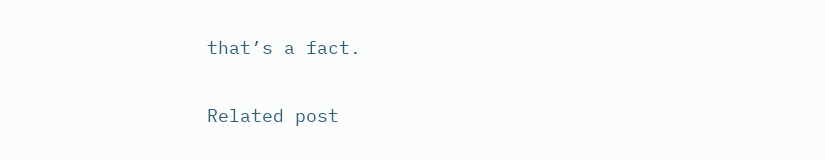that’s a fact.

Related post